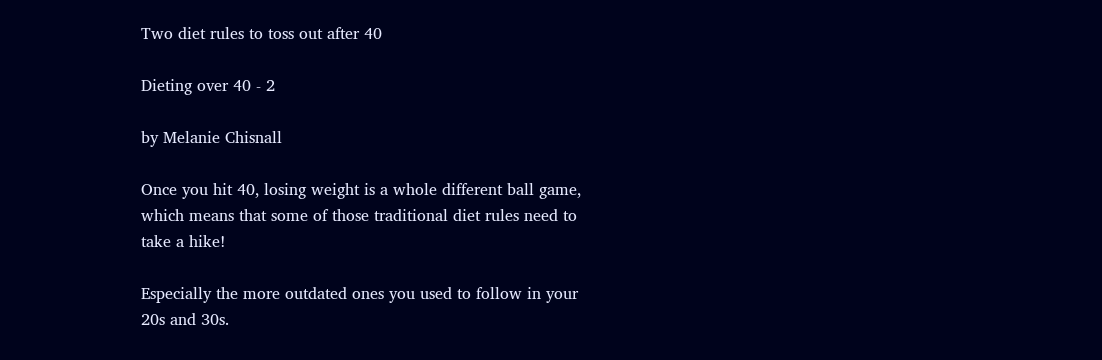Two diet rules to toss out after 40

Dieting over 40 - 2

by Melanie Chisnall

Once you hit 40, losing weight is a whole different ball game, which means that some of those traditional diet rules need to take a hike!

Especially the more outdated ones you used to follow in your 20s and 30s.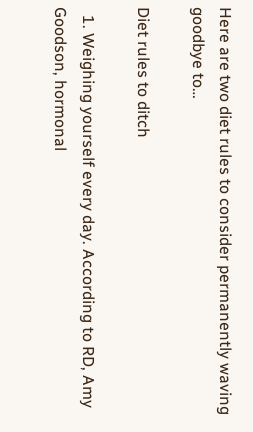Here are two diet rules to consider permanently waving goodbye to…

Diet rules to ditch

  1. Weighing yourself every day. According to RD, Amy Goodson, hormonal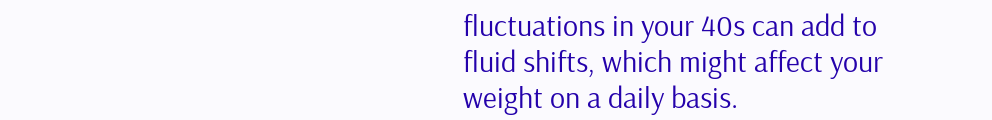fluctuations in your 40s can add to fluid shifts, which might affect your weight on a daily basis.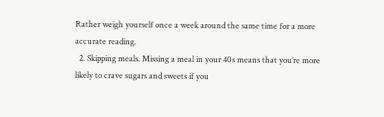Rather weigh yourself once a week around the same time for a more accurate reading.
  2. Skipping meals. Missing a meal in your 40s means that you’re more likely to crave sugars and sweets if you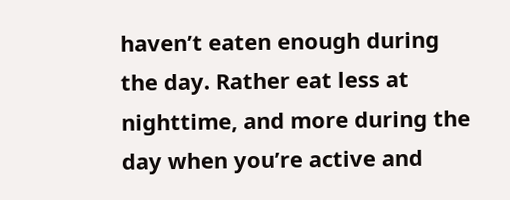haven’t eaten enough during the day. Rather eat less at nighttime, and more during the day when you’re active and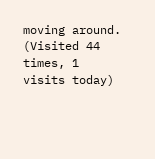moving around.
(Visited 44 times, 1 visits today)